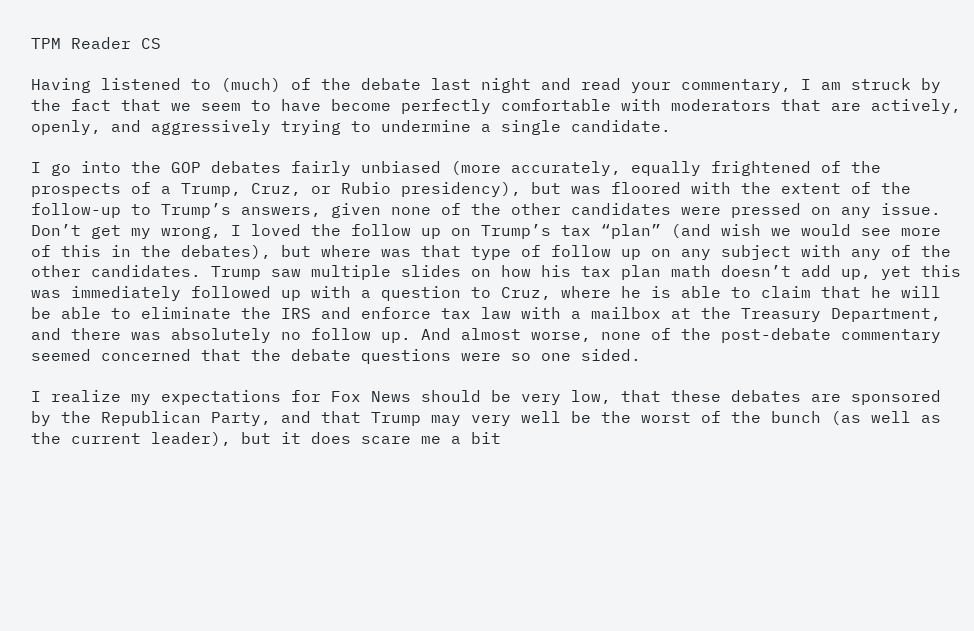TPM Reader CS

Having listened to (much) of the debate last night and read your commentary, I am struck by the fact that we seem to have become perfectly comfortable with moderators that are actively, openly, and aggressively trying to undermine a single candidate.

I go into the GOP debates fairly unbiased (more accurately, equally frightened of the prospects of a Trump, Cruz, or Rubio presidency), but was floored with the extent of the follow-up to Trump’s answers, given none of the other candidates were pressed on any issue. Don’t get my wrong, I loved the follow up on Trump’s tax “plan” (and wish we would see more of this in the debates), but where was that type of follow up on any subject with any of the other candidates. Trump saw multiple slides on how his tax plan math doesn’t add up, yet this was immediately followed up with a question to Cruz, where he is able to claim that he will be able to eliminate the IRS and enforce tax law with a mailbox at the Treasury Department, and there was absolutely no follow up. And almost worse, none of the post-debate commentary seemed concerned that the debate questions were so one sided.

I realize my expectations for Fox News should be very low, that these debates are sponsored by the Republican Party, and that Trump may very well be the worst of the bunch (as well as the current leader), but it does scare me a bit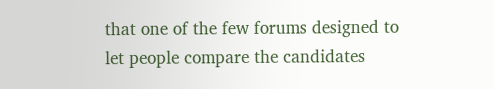that one of the few forums designed to let people compare the candidates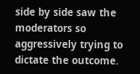side by side saw the moderators so aggressively trying to dictate the outcome.